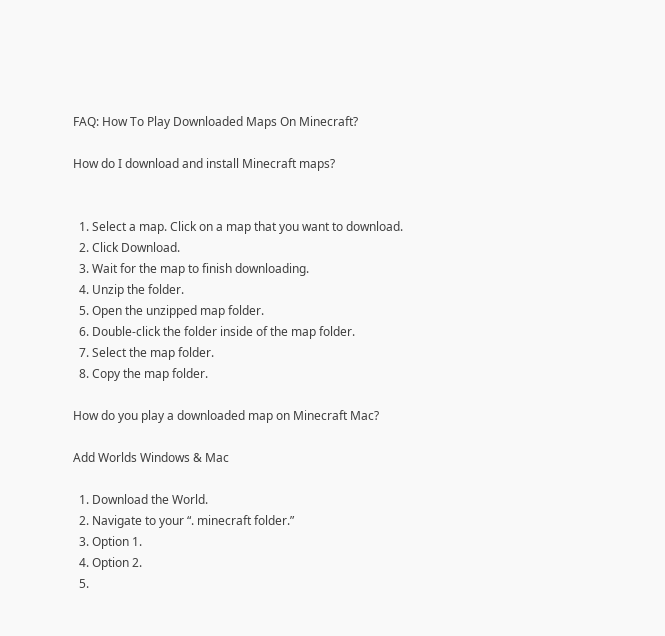FAQ: How To Play Downloaded Maps On Minecraft?

How do I download and install Minecraft maps?


  1. Select a map. Click on a map that you want to download.
  2. Click Download.
  3. Wait for the map to finish downloading.
  4. Unzip the folder.
  5. Open the unzipped map folder.
  6. Double-click the folder inside of the map folder.
  7. Select the map folder.
  8. Copy the map folder.

How do you play a downloaded map on Minecraft Mac?

Add Worlds Windows & Mac

  1. Download the World.
  2. Navigate to your “. minecraft folder.”
  3. Option 1.
  4. Option 2.
  5.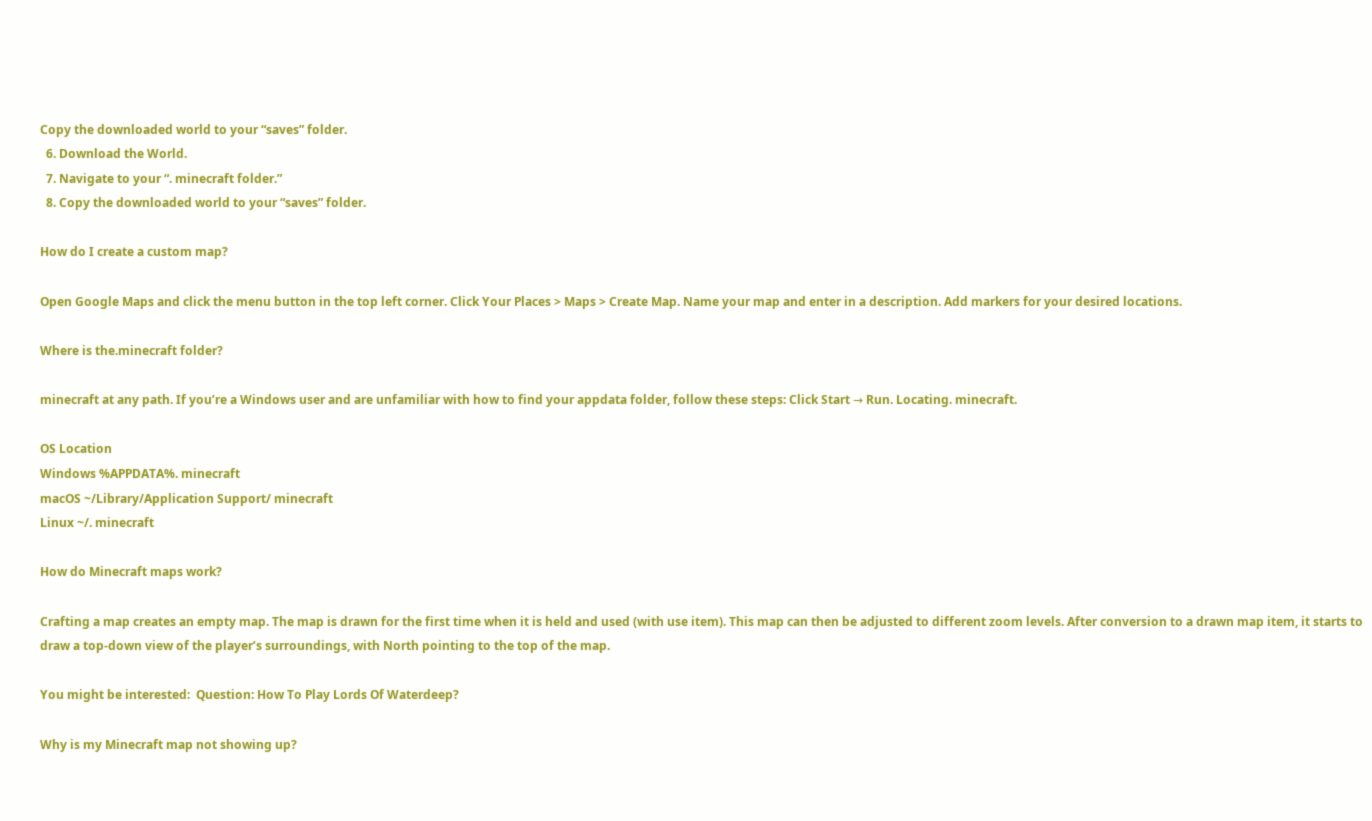Copy the downloaded world to your “saves” folder.
  6. Download the World.
  7. Navigate to your “. minecraft folder.”
  8. Copy the downloaded world to your “saves” folder.

How do I create a custom map?

Open Google Maps and click the menu button in the top left corner. Click Your Places > Maps > Create Map. Name your map and enter in a description. Add markers for your desired locations.

Where is the.minecraft folder?

minecraft at any path. If you’re a Windows user and are unfamiliar with how to find your appdata folder, follow these steps: Click Start → Run. Locating. minecraft.

OS Location
Windows %APPDATA%. minecraft
macOS ~/Library/Application Support/ minecraft
Linux ~/. minecraft

How do Minecraft maps work?

Crafting a map creates an empty map. The map is drawn for the first time when it is held and used (with use item). This map can then be adjusted to different zoom levels. After conversion to a drawn map item, it starts to draw a top-down view of the player’s surroundings, with North pointing to the top of the map.

You might be interested:  Question: How To Play Lords Of Waterdeep?

Why is my Minecraft map not showing up?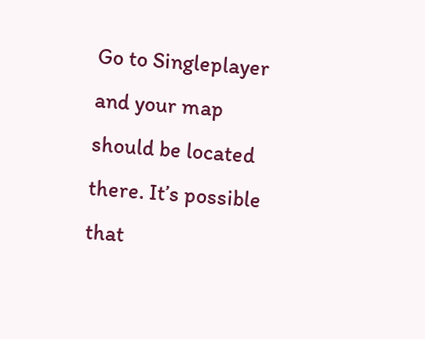Go to Singleplayer and your map should be located there. It’s possible that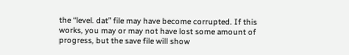the “level. dat” file may have become corrupted. If this works, you may or may not have lost some amount of progress, but the save file will show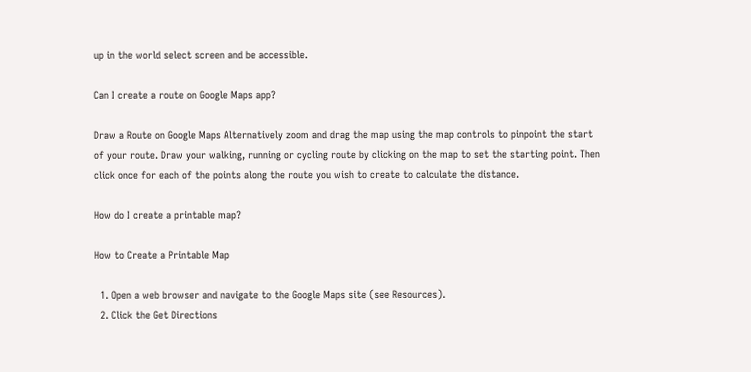up in the world select screen and be accessible.

Can I create a route on Google Maps app?

Draw a Route on Google Maps Alternatively zoom and drag the map using the map controls to pinpoint the start of your route. Draw your walking, running or cycling route by clicking on the map to set the starting point. Then click once for each of the points along the route you wish to create to calculate the distance.

How do I create a printable map?

How to Create a Printable Map

  1. Open a web browser and navigate to the Google Maps site (see Resources).
  2. Click the Get Directions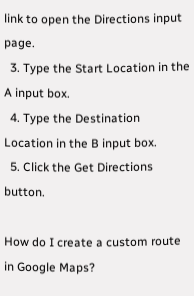link to open the Directions input page.
  3. Type the Start Location in the A input box.
  4. Type the Destination Location in the B input box.
  5. Click the Get Directions button.

How do I create a custom route in Google Maps?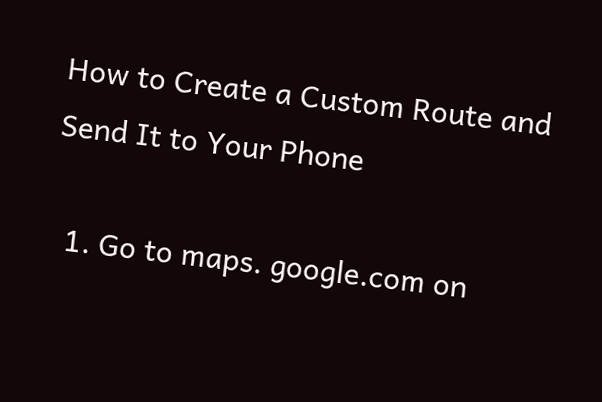How to Create a Custom Route and Send It to Your Phone

  1. Go to maps. google.com on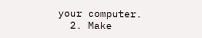your computer.
  2. Make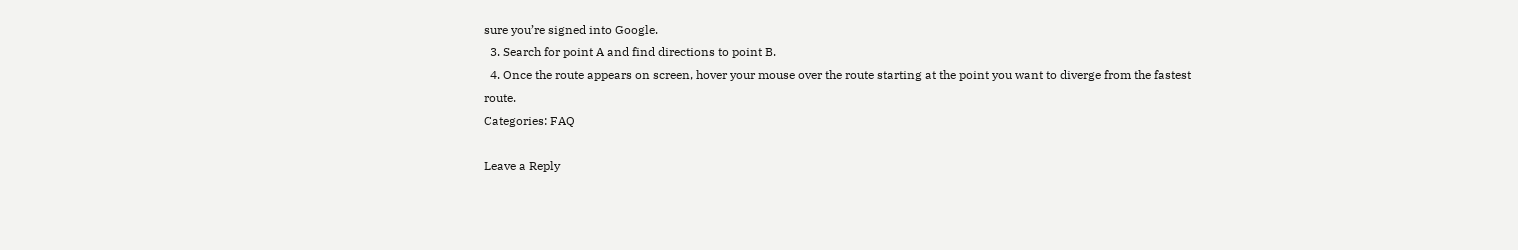sure you’re signed into Google.
  3. Search for point A and find directions to point B.
  4. Once the route appears on screen, hover your mouse over the route starting at the point you want to diverge from the fastest route.
Categories: FAQ

Leave a Reply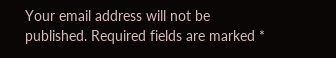Your email address will not be published. Required fields are marked *